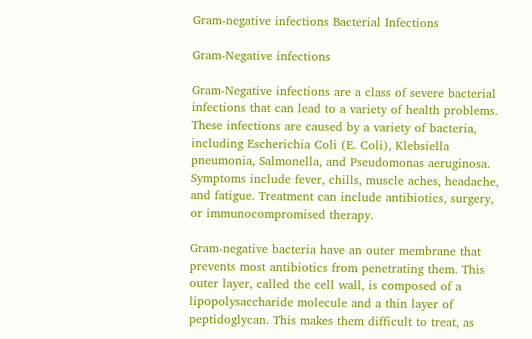Gram-negative infections Bacterial Infections

Gram-Negative infections

Gram-Negative infections are a class of severe bacterial infections that can lead to a variety of health problems. These infections are caused by a variety of bacteria, including Escherichia Coli (E. Coli), Klebsiella pneumonia, Salmonella, and Pseudomonas aeruginosa. Symptoms include fever, chills, muscle aches, headache, and fatigue. Treatment can include antibiotics, surgery, or immunocompromised therapy.

Gram-negative bacteria have an outer membrane that prevents most antibiotics from penetrating them. This outer layer, called the cell wall, is composed of a lipopolysaccharide molecule and a thin layer of peptidoglycan. This makes them difficult to treat, as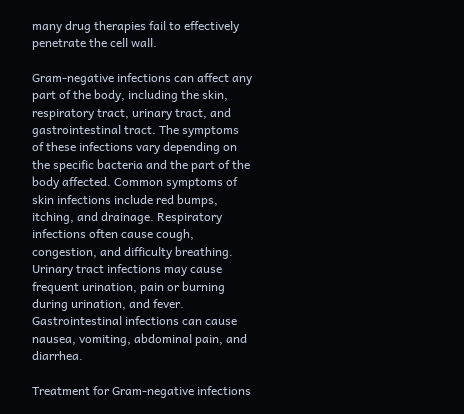many drug therapies fail to effectively penetrate the cell wall.

Gram-negative infections can affect any part of the body, including the skin, respiratory tract, urinary tract, and gastrointestinal tract. The symptoms of these infections vary depending on the specific bacteria and the part of the body affected. Common symptoms of skin infections include red bumps, itching, and drainage. Respiratory infections often cause cough, congestion, and difficulty breathing. Urinary tract infections may cause frequent urination, pain or burning during urination, and fever. Gastrointestinal infections can cause nausea, vomiting, abdominal pain, and diarrhea.

Treatment for Gram-negative infections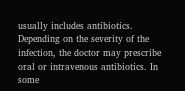usually includes antibiotics. Depending on the severity of the infection, the doctor may prescribe oral or intravenous antibiotics. In some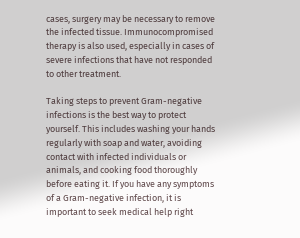cases, surgery may be necessary to remove the infected tissue. Immunocompromised therapy is also used, especially in cases of severe infections that have not responded to other treatment.

Taking steps to prevent Gram-negative infections is the best way to protect yourself. This includes washing your hands regularly with soap and water, avoiding contact with infected individuals or animals, and cooking food thoroughly before eating it. If you have any symptoms of a Gram-negative infection, it is important to seek medical help right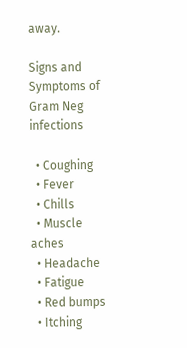away.

Signs and Symptoms of Gram Neg infections

  • Coughing
  • Fever
  • Chills
  • Muscle aches
  • Headache
  • Fatigue
  • Red bumps
  • Itching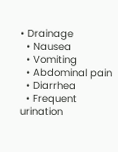• Drainage
  • Nausea
  • Vomiting
  • Abdominal pain
  • Diarrhea
  • Frequent urination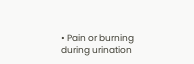• Pain or burning during urination